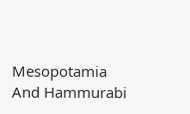Mesopotamia And Hammurabi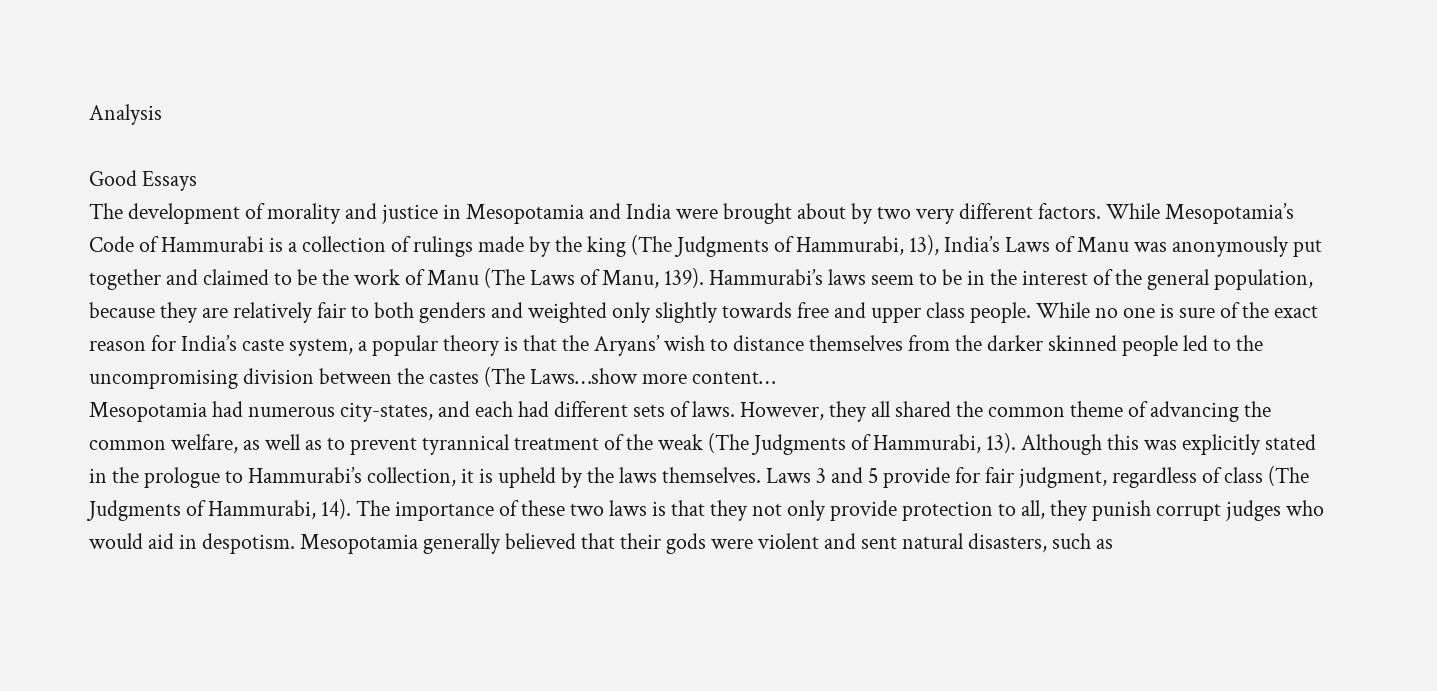Analysis

Good Essays
The development of morality and justice in Mesopotamia and India were brought about by two very different factors. While Mesopotamia’s Code of Hammurabi is a collection of rulings made by the king (The Judgments of Hammurabi, 13), India’s Laws of Manu was anonymously put together and claimed to be the work of Manu (The Laws of Manu, 139). Hammurabi’s laws seem to be in the interest of the general population, because they are relatively fair to both genders and weighted only slightly towards free and upper class people. While no one is sure of the exact reason for India’s caste system, a popular theory is that the Aryans’ wish to distance themselves from the darker skinned people led to the uncompromising division between the castes (The Laws…show more content…
Mesopotamia had numerous city-states, and each had different sets of laws. However, they all shared the common theme of advancing the common welfare, as well as to prevent tyrannical treatment of the weak (The Judgments of Hammurabi, 13). Although this was explicitly stated in the prologue to Hammurabi’s collection, it is upheld by the laws themselves. Laws 3 and 5 provide for fair judgment, regardless of class (The Judgments of Hammurabi, 14). The importance of these two laws is that they not only provide protection to all, they punish corrupt judges who would aid in despotism. Mesopotamia generally believed that their gods were violent and sent natural disasters, such as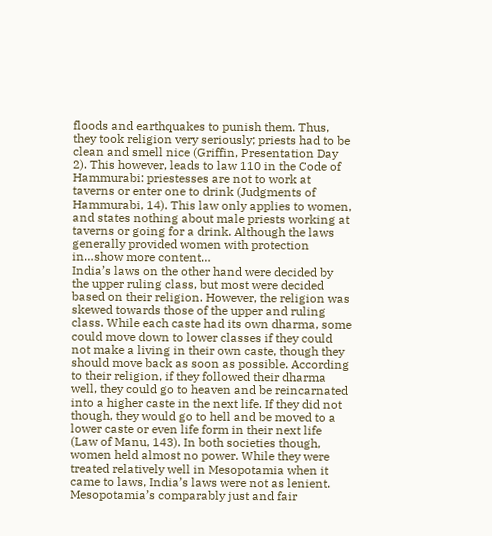floods and earthquakes to punish them. Thus, they took religion very seriously; priests had to be clean and smell nice (Griffin, Presentation Day 2). This however, leads to law 110 in the Code of Hammurabi: priestesses are not to work at taverns or enter one to drink (Judgments of Hammurabi, 14). This law only applies to women, and states nothing about male priests working at taverns or going for a drink. Although the laws generally provided women with protection in…show more content…
India’s laws on the other hand were decided by the upper ruling class, but most were decided based on their religion. However, the religion was skewed towards those of the upper and ruling class. While each caste had its own dharma, some could move down to lower classes if they could not make a living in their own caste, though they should move back as soon as possible. According to their religion, if they followed their dharma well, they could go to heaven and be reincarnated into a higher caste in the next life. If they did not though, they would go to hell and be moved to a lower caste or even life form in their next life (Law of Manu, 143). In both societies though, women held almost no power. While they were treated relatively well in Mesopotamia when it came to laws, India’s laws were not as lenient. Mesopotamia’s comparably just and fair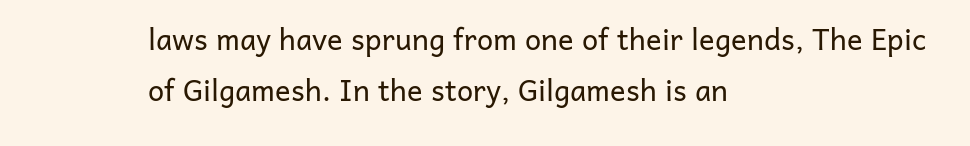laws may have sprung from one of their legends, The Epic of Gilgamesh. In the story, Gilgamesh is an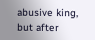abusive king, but after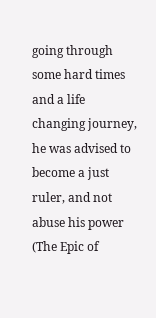going through some hard times and a life changing journey, he was advised to become a just ruler, and not abuse his power (The Epic of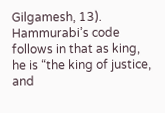Gilgamesh, 13). Hammurabi’s code follows in that as king, he is “the king of justice, and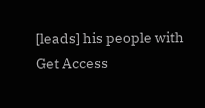[leads] his people with
Get Access